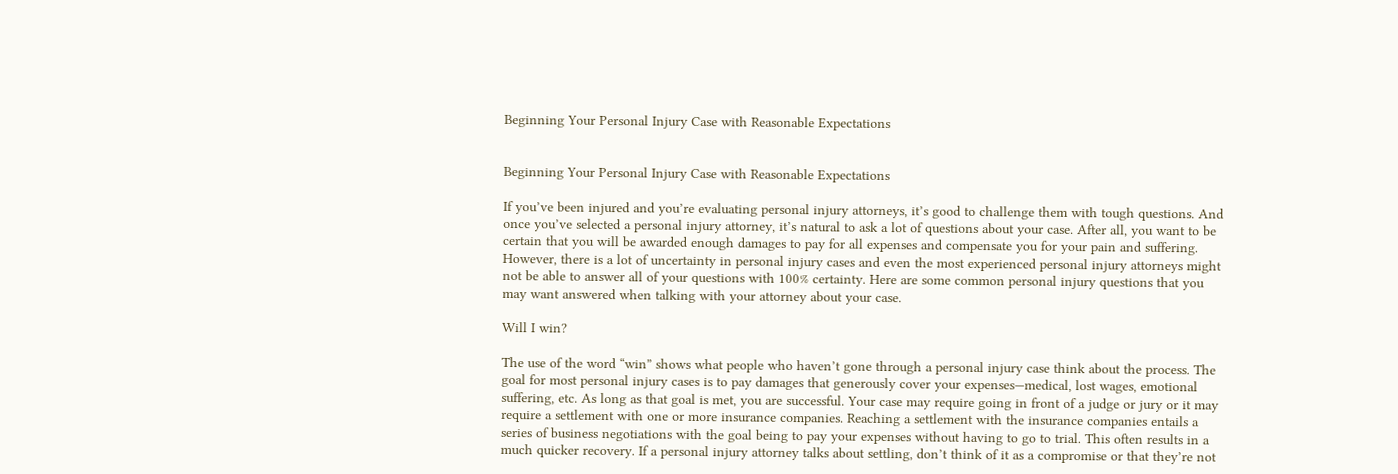Beginning Your Personal Injury Case with Reasonable Expectations


Beginning Your Personal Injury Case with Reasonable Expectations

If you’ve been injured and you’re evaluating personal injury attorneys, it’s good to challenge them with tough questions. And once you’ve selected a personal injury attorney, it’s natural to ask a lot of questions about your case. After all, you want to be certain that you will be awarded enough damages to pay for all expenses and compensate you for your pain and suffering. However, there is a lot of uncertainty in personal injury cases and even the most experienced personal injury attorneys might not be able to answer all of your questions with 100% certainty. Here are some common personal injury questions that you may want answered when talking with your attorney about your case.

Will I win?

The use of the word “win” shows what people who haven’t gone through a personal injury case think about the process. The goal for most personal injury cases is to pay damages that generously cover your expenses—medical, lost wages, emotional suffering, etc. As long as that goal is met, you are successful. Your case may require going in front of a judge or jury or it may require a settlement with one or more insurance companies. Reaching a settlement with the insurance companies entails a series of business negotiations with the goal being to pay your expenses without having to go to trial. This often results in a much quicker recovery. If a personal injury attorney talks about settling, don’t think of it as a compromise or that they’re not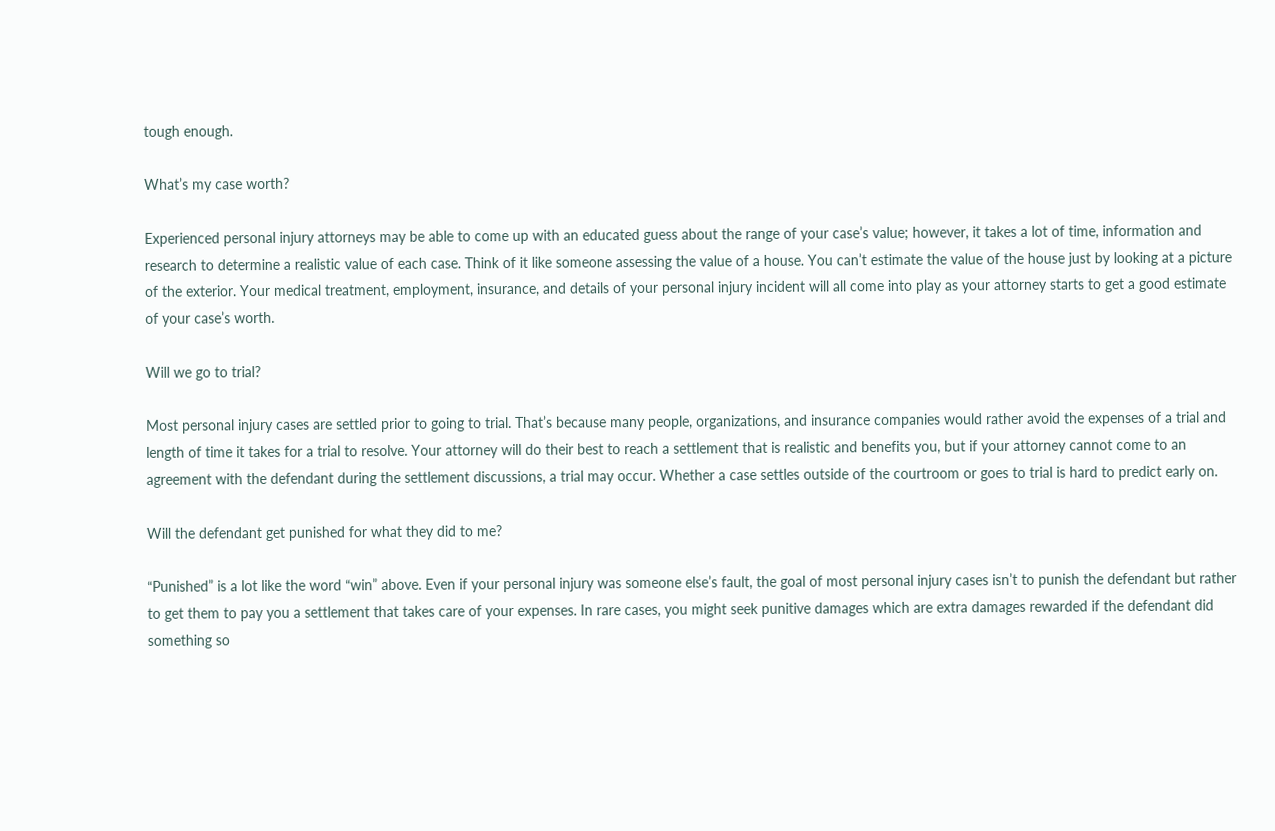tough enough.

What’s my case worth?

Experienced personal injury attorneys may be able to come up with an educated guess about the range of your case’s value; however, it takes a lot of time, information and research to determine a realistic value of each case. Think of it like someone assessing the value of a house. You can’t estimate the value of the house just by looking at a picture of the exterior. Your medical treatment, employment, insurance, and details of your personal injury incident will all come into play as your attorney starts to get a good estimate of your case’s worth.

Will we go to trial?

Most personal injury cases are settled prior to going to trial. That’s because many people, organizations, and insurance companies would rather avoid the expenses of a trial and length of time it takes for a trial to resolve. Your attorney will do their best to reach a settlement that is realistic and benefits you, but if your attorney cannot come to an agreement with the defendant during the settlement discussions, a trial may occur. Whether a case settles outside of the courtroom or goes to trial is hard to predict early on.

Will the defendant get punished for what they did to me?

“Punished” is a lot like the word “win” above. Even if your personal injury was someone else’s fault, the goal of most personal injury cases isn’t to punish the defendant but rather to get them to pay you a settlement that takes care of your expenses. In rare cases, you might seek punitive damages which are extra damages rewarded if the defendant did something so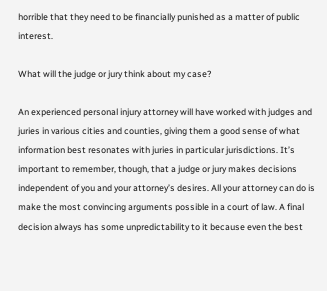horrible that they need to be financially punished as a matter of public interest.

What will the judge or jury think about my case?

An experienced personal injury attorney will have worked with judges and juries in various cities and counties, giving them a good sense of what information best resonates with juries in particular jurisdictions. It’s important to remember, though, that a judge or jury makes decisions independent of you and your attorney’s desires. All your attorney can do is make the most convincing arguments possible in a court of law. A final decision always has some unpredictability to it because even the best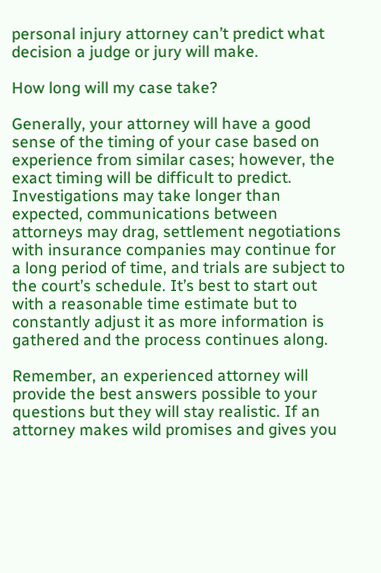personal injury attorney can’t predict what decision a judge or jury will make.

How long will my case take?

Generally, your attorney will have a good sense of the timing of your case based on experience from similar cases; however, the exact timing will be difficult to predict. Investigations may take longer than expected, communications between attorneys may drag, settlement negotiations with insurance companies may continue for a long period of time, and trials are subject to the court’s schedule. It’s best to start out with a reasonable time estimate but to constantly adjust it as more information is gathered and the process continues along.

Remember, an experienced attorney will provide the best answers possible to your questions but they will stay realistic. If an attorney makes wild promises and gives you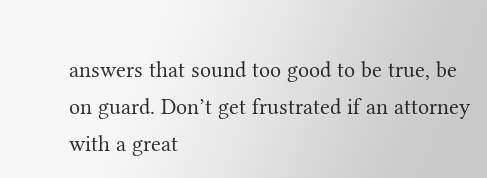answers that sound too good to be true, be on guard. Don’t get frustrated if an attorney with a great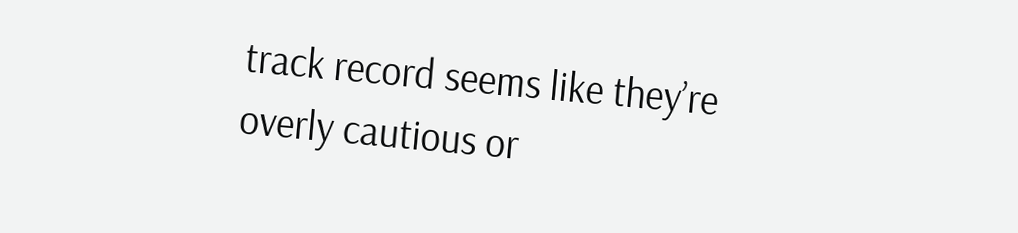track record seems like they’re overly cautious or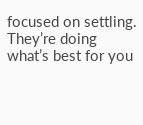focused on settling. They’re doing what’s best for you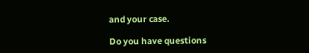and your case.

Do you have questions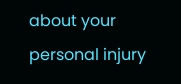about your personal injury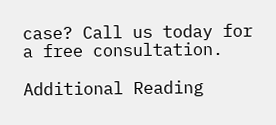case? Call us today for a free consultation.

Additional Reading